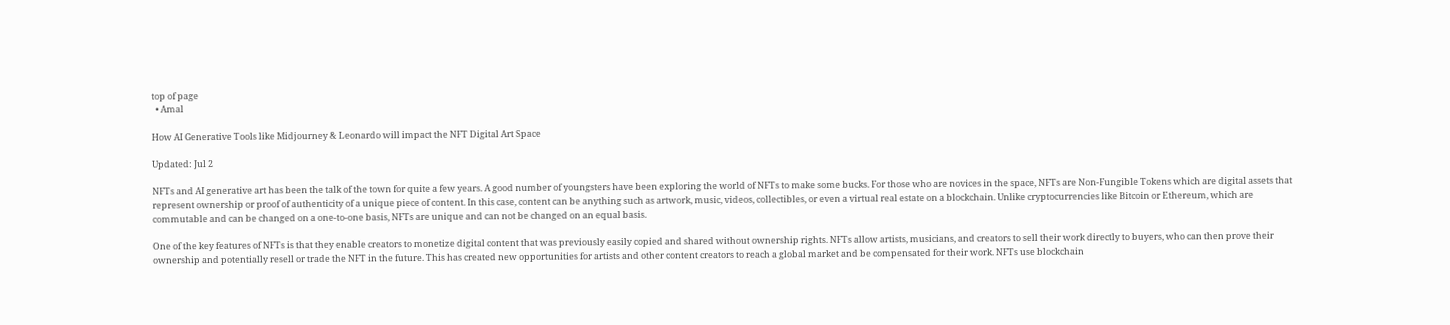top of page
  • Amal

How AI Generative Tools like Midjourney & Leonardo will impact the NFT Digital Art Space

Updated: Jul 2

NFTs and AI generative art has been the talk of the town for quite a few years. A good number of youngsters have been exploring the world of NFTs to make some bucks. For those who are novices in the space, NFTs are Non-Fungible Tokens which are digital assets that represent ownership or proof of authenticity of a unique piece of content. In this case, content can be anything such as artwork, music, videos, collectibles, or even a virtual real estate on a blockchain. Unlike cryptocurrencies like Bitcoin or Ethereum, which are commutable and can be changed on a one-to-one basis, NFTs are unique and can not be changed on an equal basis.

One of the key features of NFTs is that they enable creators to monetize digital content that was previously easily copied and shared without ownership rights. NFTs allow artists, musicians, and creators to sell their work directly to buyers, who can then prove their ownership and potentially resell or trade the NFT in the future. This has created new opportunities for artists and other content creators to reach a global market and be compensated for their work. NFTs use blockchain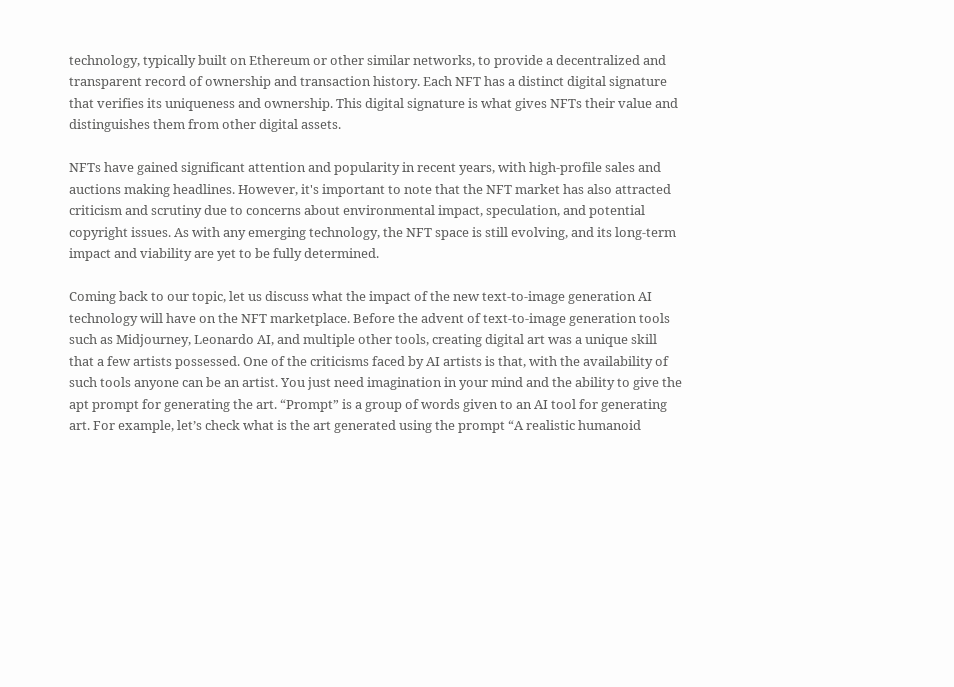technology, typically built on Ethereum or other similar networks, to provide a decentralized and transparent record of ownership and transaction history. Each NFT has a distinct digital signature that verifies its uniqueness and ownership. This digital signature is what gives NFTs their value and distinguishes them from other digital assets.

NFTs have gained significant attention and popularity in recent years, with high-profile sales and auctions making headlines. However, it's important to note that the NFT market has also attracted criticism and scrutiny due to concerns about environmental impact, speculation, and potential copyright issues. As with any emerging technology, the NFT space is still evolving, and its long-term impact and viability are yet to be fully determined.

Coming back to our topic, let us discuss what the impact of the new text-to-image generation AI technology will have on the NFT marketplace. Before the advent of text-to-image generation tools such as Midjourney, Leonardo AI, and multiple other tools, creating digital art was a unique skill that a few artists possessed. One of the criticisms faced by AI artists is that, with the availability of such tools anyone can be an artist. You just need imagination in your mind and the ability to give the apt prompt for generating the art. “Prompt” is a group of words given to an AI tool for generating art. For example, let’s check what is the art generated using the prompt “A realistic humanoid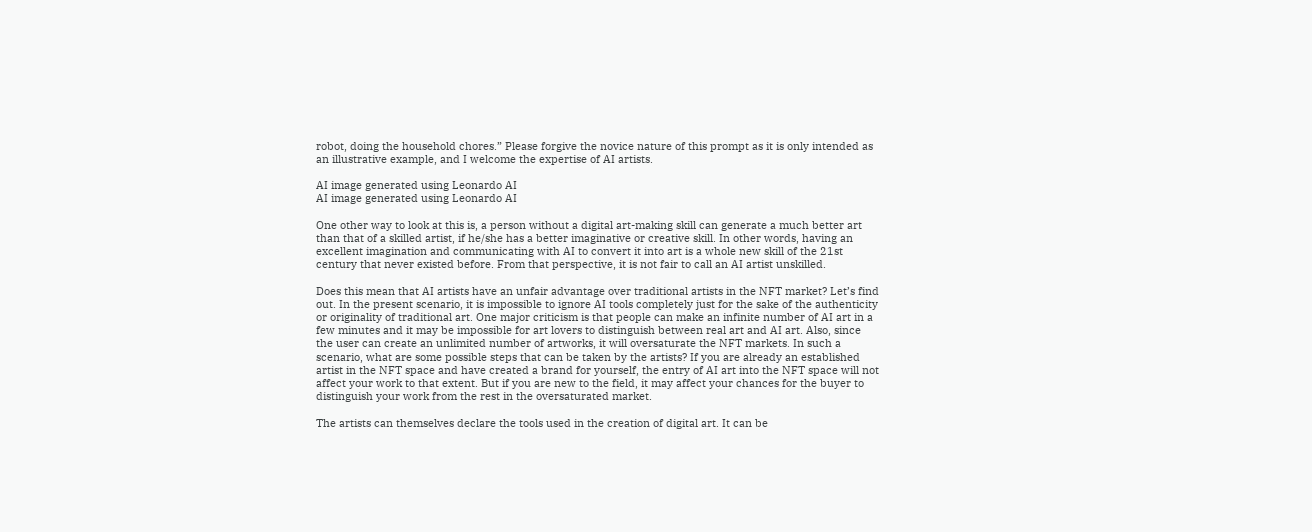robot, doing the household chores.” Please forgive the novice nature of this prompt as it is only intended as an illustrative example, and I welcome the expertise of AI artists.

AI image generated using Leonardo AI
AI image generated using Leonardo AI

One other way to look at this is, a person without a digital art-making skill can generate a much better art than that of a skilled artist, if he/she has a better imaginative or creative skill. In other words, having an excellent imagination and communicating with AI to convert it into art is a whole new skill of the 21st century that never existed before. From that perspective, it is not fair to call an AI artist unskilled.

Does this mean that AI artists have an unfair advantage over traditional artists in the NFT market? Let’s find out. In the present scenario, it is impossible to ignore AI tools completely just for the sake of the authenticity or originality of traditional art. One major criticism is that people can make an infinite number of AI art in a few minutes and it may be impossible for art lovers to distinguish between real art and AI art. Also, since the user can create an unlimited number of artworks, it will oversaturate the NFT markets. In such a scenario, what are some possible steps that can be taken by the artists? If you are already an established artist in the NFT space and have created a brand for yourself, the entry of AI art into the NFT space will not affect your work to that extent. But if you are new to the field, it may affect your chances for the buyer to distinguish your work from the rest in the oversaturated market.

The artists can themselves declare the tools used in the creation of digital art. It can be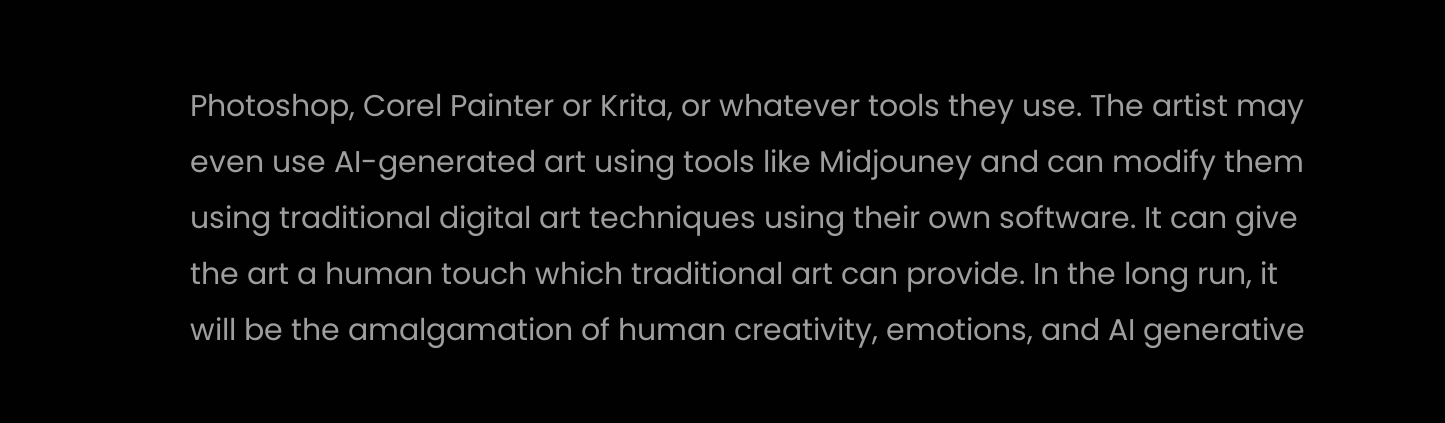Photoshop, Corel Painter or Krita, or whatever tools they use. The artist may even use AI-generated art using tools like Midjouney and can modify them using traditional digital art techniques using their own software. It can give the art a human touch which traditional art can provide. In the long run, it will be the amalgamation of human creativity, emotions, and AI generative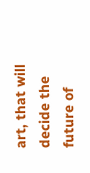art, that will decide the future of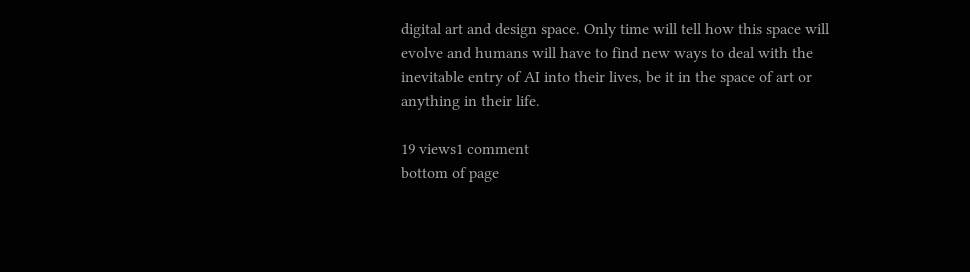digital art and design space. Only time will tell how this space will evolve and humans will have to find new ways to deal with the inevitable entry of AI into their lives, be it in the space of art or anything in their life.

19 views1 comment
bottom of page